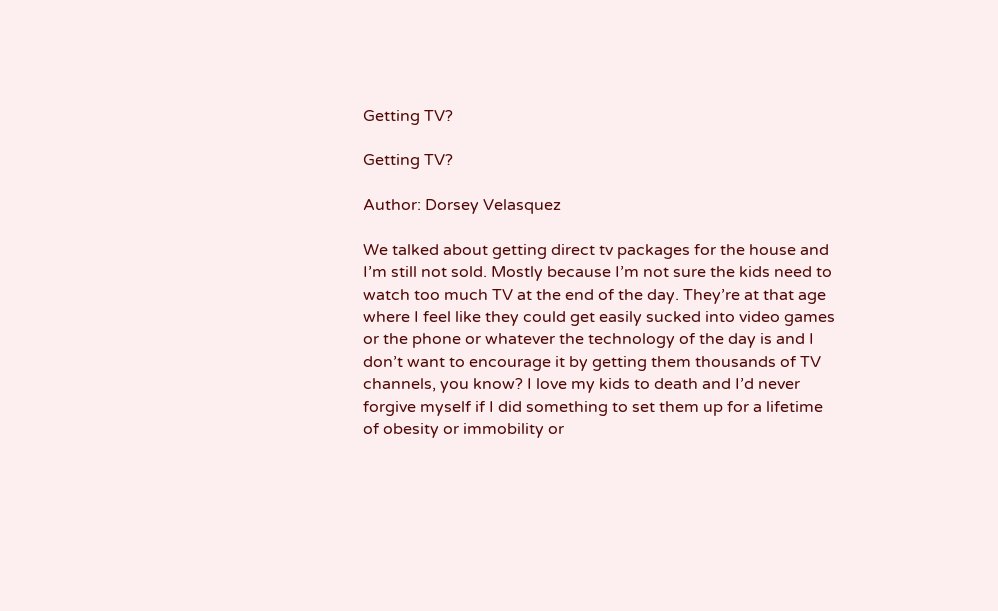Getting TV?

Getting TV?

Author: Dorsey Velasquez

We talked about getting direct tv packages for the house and I’m still not sold. Mostly because I’m not sure the kids need to watch too much TV at the end of the day. They’re at that age where I feel like they could get easily sucked into video games or the phone or whatever the technology of the day is and I don’t want to encourage it by getting them thousands of TV channels, you know? I love my kids to death and I’d never forgive myself if I did something to set them up for a lifetime of obesity or immobility or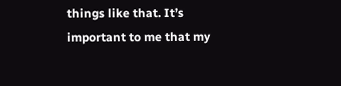things like that. It’s important to me that my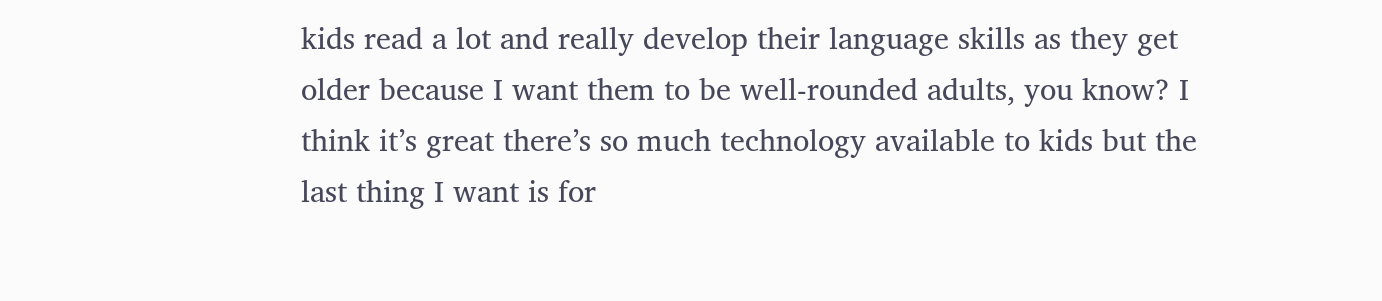kids read a lot and really develop their language skills as they get older because I want them to be well-rounded adults, you know? I think it’s great there’s so much technology available to kids but the last thing I want is for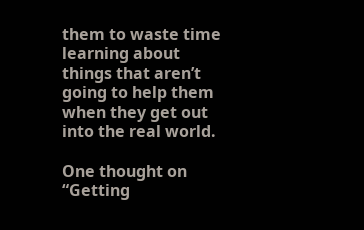them to waste time learning about things that aren’t going to help them when they get out into the real world.

One thought on “Getting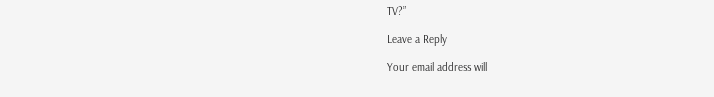TV?”

Leave a Reply

Your email address will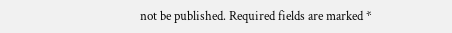not be published. Required fields are marked *